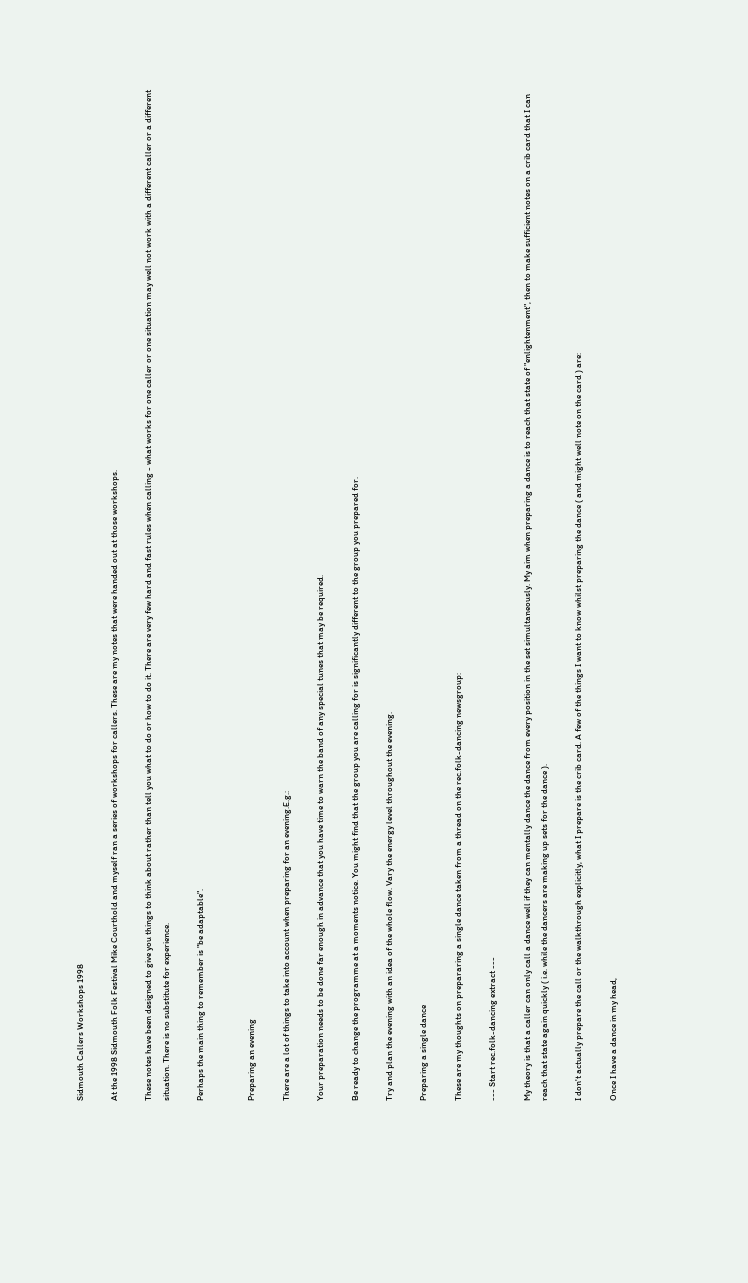Sidmouth Callers Workshops 1998

At the 1998 Sidmouth Folk Festival Mike Courthold and myself ran a series of workshops for callers. These are my notes that were handed out at those workshops.

These notes have been designed to give you things to think about rather than tell you what to do or how to do it. There are very few hard and fast rules when calling - what works for one caller or one situation may well not work with a different caller or a different situation. There is no substitute for experience.

Perhaps the main thing to remember is "be adaptable".


Preparing an evening

There are a lot of things to take into account when preparing for an evening.E.g.:

Your preparation needs to be done far enough in advance that you have time to warn the band of any special tunes that may be required.

Be ready to change the programme at a moments notice. You might find that the group you are calling for is significantly different to the group you prepared for.

Try and plan the evening with an idea of the whole flow. Vary the energy level throughout the evening.

Preparing a single dance

These are my thoughts on prepararing a single dance taken from a thread on the rec.folk-dancing newsgroup:

--- Start rec.folk-dancing extract ---

My theory is that a caller can only call a dance well if they can mentally dance the dance from every position in the set simultaneously. My aim when preparing a dance is to reach that state of "enlightenment", then to make sufficient notes on a crib card that I can reach that state again quickly ( i.e. while the dancers are making up sets for the dance ).

I don't actually prepare the call or the walkthrough explicitly, what I prepare is the crib card. A few of the things I want to know whilst preparing the dance ( and might well note on the card ) are:

Once I have a dance in my head,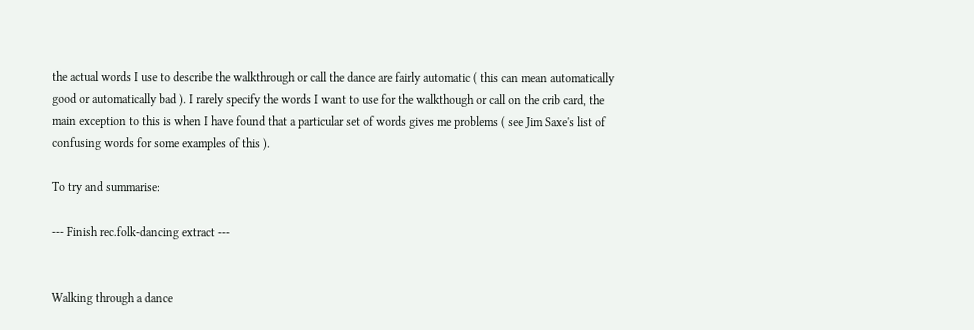the actual words I use to describe the walkthrough or call the dance are fairly automatic ( this can mean automatically good or automatically bad ). I rarely specify the words I want to use for the walkthough or call on the crib card, the main exception to this is when I have found that a particular set of words gives me problems ( see Jim Saxe's list of confusing words for some examples of this ).

To try and summarise:

--- Finish rec.folk-dancing extract ---


Walking through a dance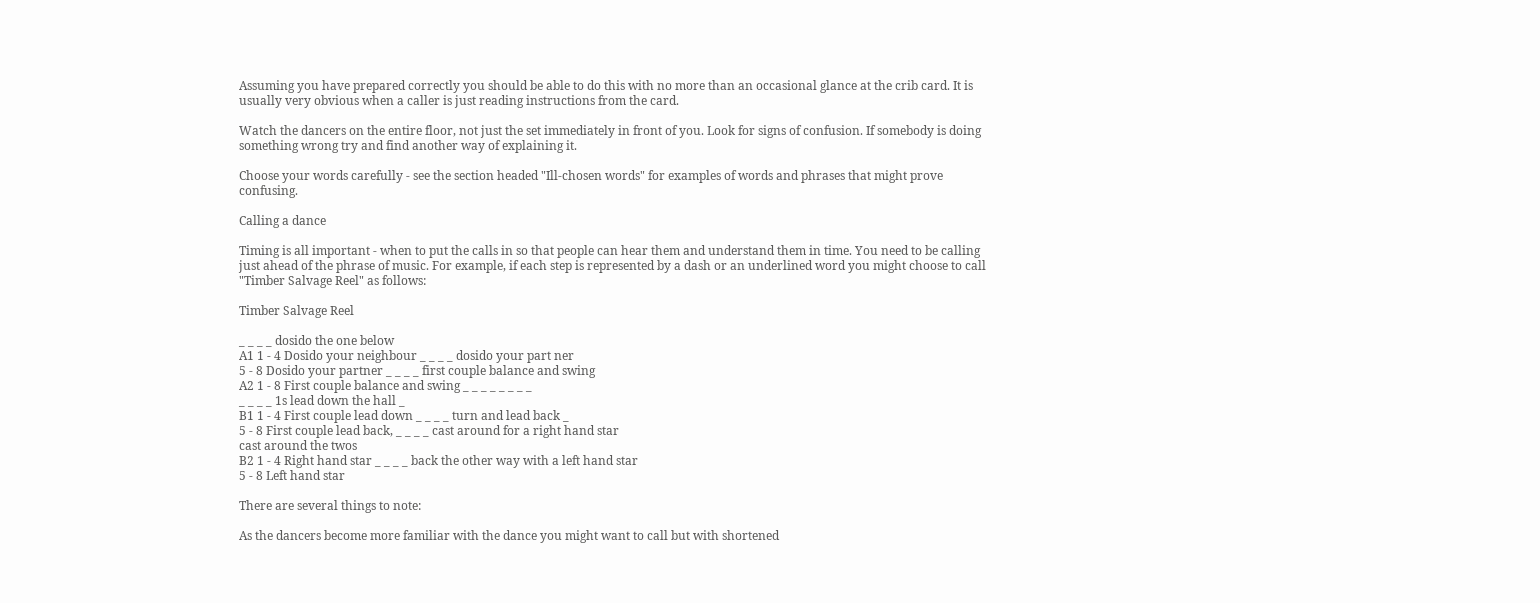Assuming you have prepared correctly you should be able to do this with no more than an occasional glance at the crib card. It is usually very obvious when a caller is just reading instructions from the card.

Watch the dancers on the entire floor, not just the set immediately in front of you. Look for signs of confusion. If somebody is doing something wrong try and find another way of explaining it.

Choose your words carefully - see the section headed "Ill-chosen words" for examples of words and phrases that might prove confusing.

Calling a dance

Timing is all important - when to put the calls in so that people can hear them and understand them in time. You need to be calling just ahead of the phrase of music. For example, if each step is represented by a dash or an underlined word you might choose to call "Timber Salvage Reel" as follows:

Timber Salvage Reel

_ _ _ _ dosido the one below
A1 1 - 4 Dosido your neighbour _ _ _ _ dosido your part ner
5 - 8 Dosido your partner _ _ _ _ first couple balance and swing
A2 1 - 8 First couple balance and swing _ _ _ _ _ _ _ _
_ _ _ _ 1s lead down the hall _
B1 1 - 4 First couple lead down _ _ _ _ turn and lead back _
5 - 8 First couple lead back, _ _ _ _ cast around for a right hand star
cast around the twos
B2 1 - 4 Right hand star _ _ _ _ back the other way with a left hand star
5 - 8 Left hand star

There are several things to note:

As the dancers become more familiar with the dance you might want to call but with shortened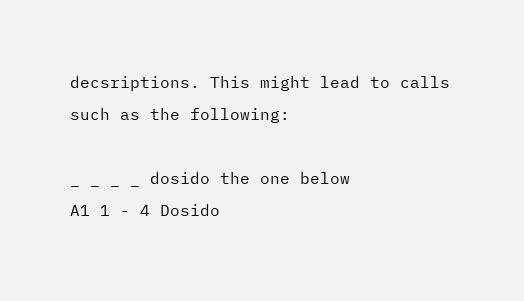decsriptions. This might lead to calls such as the following:

_ _ _ _ dosido the one below
A1 1 - 4 Dosido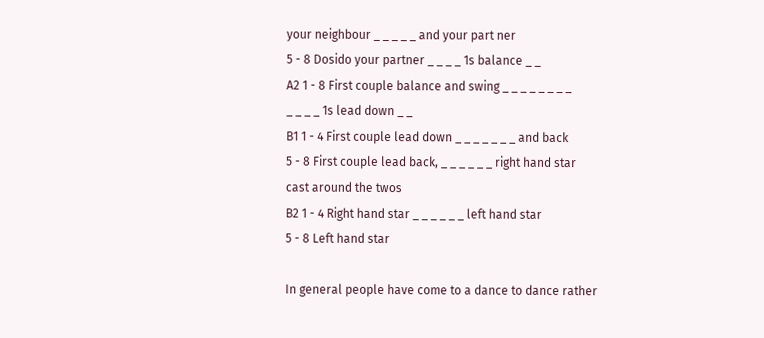your neighbour _ _ _ _ _ and your part ner
5 - 8 Dosido your partner _ _ _ _ 1s balance _ _
A2 1 - 8 First couple balance and swing _ _ _ _ _ _ _ _
_ _ _ _ 1s lead down _ _
B1 1 - 4 First couple lead down _ _ _ _ _ _ _ and back
5 - 8 First couple lead back, _ _ _ _ _ _ right hand star
cast around the twos
B2 1 - 4 Right hand star _ _ _ _ _ _ left hand star
5 - 8 Left hand star

In general people have come to a dance to dance rather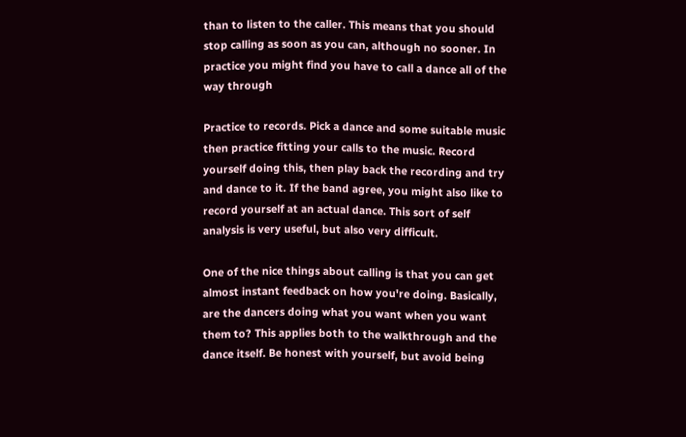than to listen to the caller. This means that you should stop calling as soon as you can, although no sooner. In practice you might find you have to call a dance all of the way through

Practice to records. Pick a dance and some suitable music then practice fitting your calls to the music. Record yourself doing this, then play back the recording and try and dance to it. If the band agree, you might also like to record yourself at an actual dance. This sort of self analysis is very useful, but also very difficult.

One of the nice things about calling is that you can get almost instant feedback on how you're doing. Basically, are the dancers doing what you want when you want them to? This applies both to the walkthrough and the dance itself. Be honest with yourself, but avoid being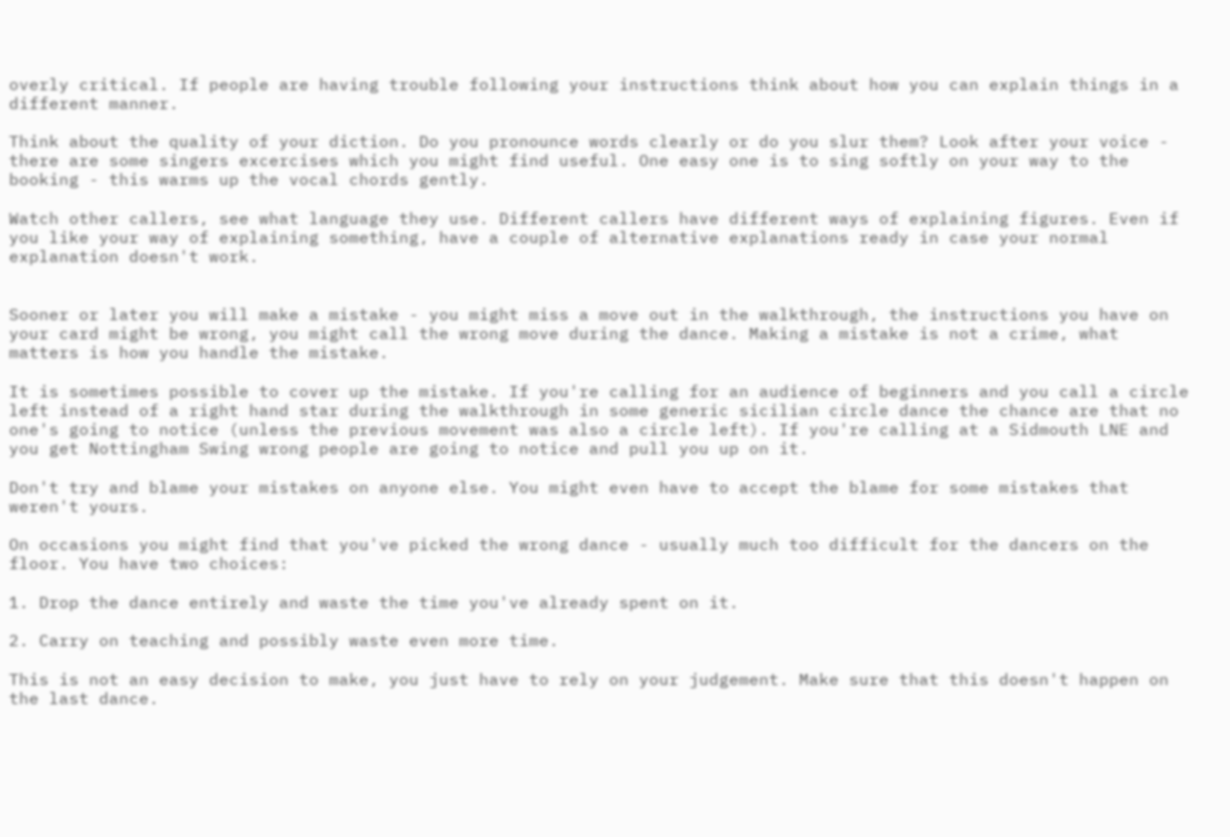overly critical. If people are having trouble following your instructions think about how you can explain things in a different manner.

Think about the quality of your diction. Do you pronounce words clearly or do you slur them? Look after your voice - there are some singers excercises which you might find useful. One easy one is to sing softly on your way to the booking - this warms up the vocal chords gently.

Watch other callers, see what language they use. Different callers have different ways of explaining figures. Even if you like your way of explaining something, have a couple of alternative explanations ready in case your normal explanation doesn't work.


Sooner or later you will make a mistake - you might miss a move out in the walkthrough, the instructions you have on your card might be wrong, you might call the wrong move during the dance. Making a mistake is not a crime, what matters is how you handle the mistake.

It is sometimes possible to cover up the mistake. If you're calling for an audience of beginners and you call a circle left instead of a right hand star during the walkthrough in some generic sicilian circle dance the chance are that no one's going to notice (unless the previous movement was also a circle left). If you're calling at a Sidmouth LNE and you get Nottingham Swing wrong people are going to notice and pull you up on it.

Don't try and blame your mistakes on anyone else. You might even have to accept the blame for some mistakes that weren't yours.

On occasions you might find that you've picked the wrong dance - usually much too difficult for the dancers on the floor. You have two choices:

1. Drop the dance entirely and waste the time you've already spent on it.

2. Carry on teaching and possibly waste even more time.

This is not an easy decision to make, you just have to rely on your judgement. Make sure that this doesn't happen on the last dance.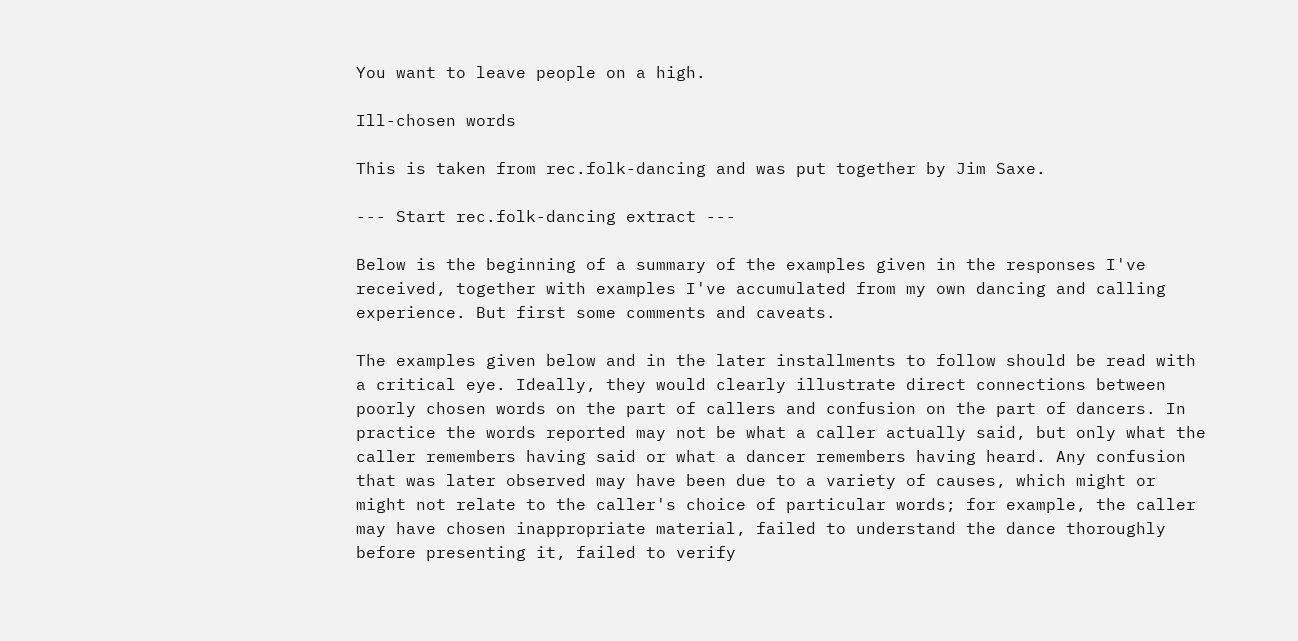You want to leave people on a high.

Ill-chosen words

This is taken from rec.folk-dancing and was put together by Jim Saxe.

--- Start rec.folk-dancing extract ---

Below is the beginning of a summary of the examples given in the responses I've received, together with examples I've accumulated from my own dancing and calling experience. But first some comments and caveats.

The examples given below and in the later installments to follow should be read with a critical eye. Ideally, they would clearly illustrate direct connections between poorly chosen words on the part of callers and confusion on the part of dancers. In practice the words reported may not be what a caller actually said, but only what the caller remembers having said or what a dancer remembers having heard. Any confusion that was later observed may have been due to a variety of causes, which might or might not relate to the caller's choice of particular words; for example, the caller may have chosen inappropriate material, failed to understand the dance thoroughly before presenting it, failed to verify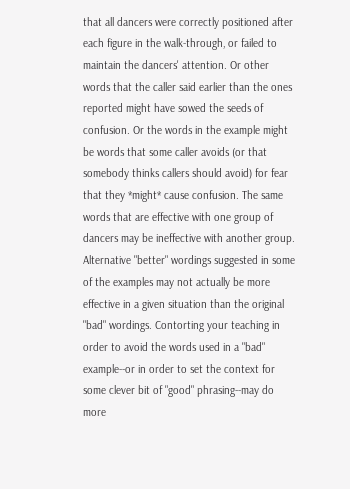that all dancers were correctly positioned after each figure in the walk-through, or failed to maintain the dancers' attention. Or other words that the caller said earlier than the ones reported might have sowed the seeds of confusion. Or the words in the example might be words that some caller avoids (or that somebody thinks callers should avoid) for fear that they *might* cause confusion. The same words that are effective with one group of dancers may be ineffective with another group. Alternative "better" wordings suggested in some of the examples may not actually be more effective in a given situation than the original "bad" wordings. Contorting your teaching in order to avoid the words used in a "bad" example--or in order to set the context for some clever bit of "good" phrasing--may do more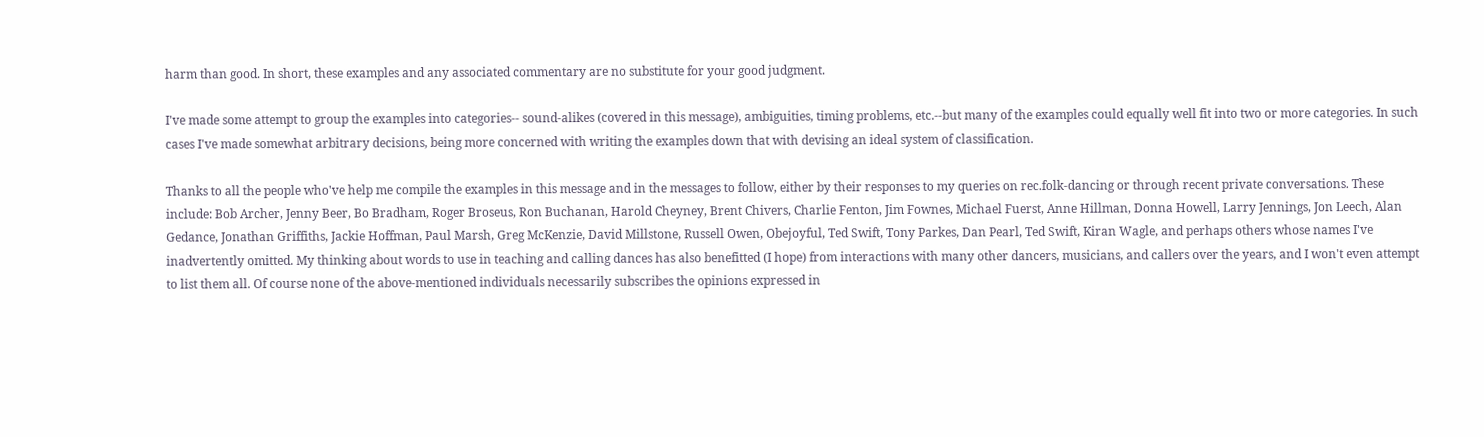harm than good. In short, these examples and any associated commentary are no substitute for your good judgment.

I've made some attempt to group the examples into categories-- sound-alikes (covered in this message), ambiguities, timing problems, etc.--but many of the examples could equally well fit into two or more categories. In such cases I've made somewhat arbitrary decisions, being more concerned with writing the examples down that with devising an ideal system of classification.

Thanks to all the people who've help me compile the examples in this message and in the messages to follow, either by their responses to my queries on rec.folk-dancing or through recent private conversations. These include: Bob Archer, Jenny Beer, Bo Bradham, Roger Broseus, Ron Buchanan, Harold Cheyney, Brent Chivers, Charlie Fenton, Jim Fownes, Michael Fuerst, Anne Hillman, Donna Howell, Larry Jennings, Jon Leech, Alan Gedance, Jonathan Griffiths, Jackie Hoffman, Paul Marsh, Greg McKenzie, David Millstone, Russell Owen, Obejoyful, Ted Swift, Tony Parkes, Dan Pearl, Ted Swift, Kiran Wagle, and perhaps others whose names I've inadvertently omitted. My thinking about words to use in teaching and calling dances has also benefitted (I hope) from interactions with many other dancers, musicians, and callers over the years, and I won't even attempt to list them all. Of course none of the above-mentioned individuals necessarily subscribes the opinions expressed in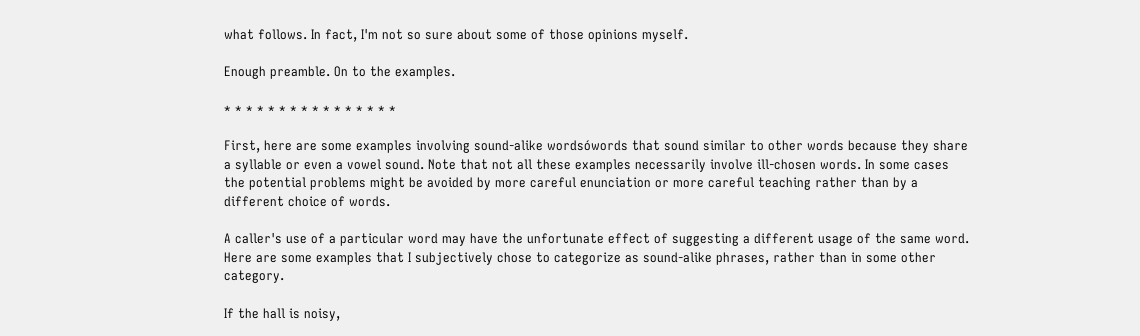what follows. In fact, I'm not so sure about some of those opinions myself.

Enough preamble. On to the examples.

* * * * * * * * * * * * * * * *

First, here are some examples involving sound-alike wordsówords that sound similar to other words because they share a syllable or even a vowel sound. Note that not all these examples necessarily involve ill-chosen words. In some cases the potential problems might be avoided by more careful enunciation or more careful teaching rather than by a different choice of words.

A caller's use of a particular word may have the unfortunate effect of suggesting a different usage of the same word. Here are some examples that I subjectively chose to categorize as sound-alike phrases, rather than in some other category.

If the hall is noisy,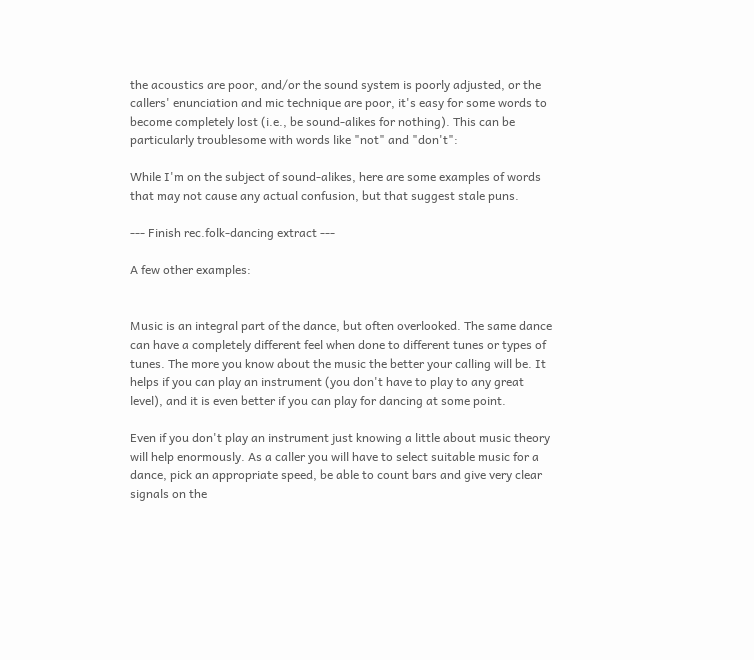the acoustics are poor, and/or the sound system is poorly adjusted, or the callers' enunciation and mic technique are poor, it's easy for some words to become completely lost (i.e., be sound-alikes for nothing). This can be particularly troublesome with words like "not" and "don't":

While I'm on the subject of sound-alikes, here are some examples of words that may not cause any actual confusion, but that suggest stale puns.

--- Finish rec.folk-dancing extract ---

A few other examples:


Music is an integral part of the dance, but often overlooked. The same dance can have a completely different feel when done to different tunes or types of tunes. The more you know about the music the better your calling will be. It helps if you can play an instrument (you don't have to play to any great level), and it is even better if you can play for dancing at some point.

Even if you don't play an instrument just knowing a little about music theory will help enormously. As a caller you will have to select suitable music for a dance, pick an appropriate speed, be able to count bars and give very clear signals on the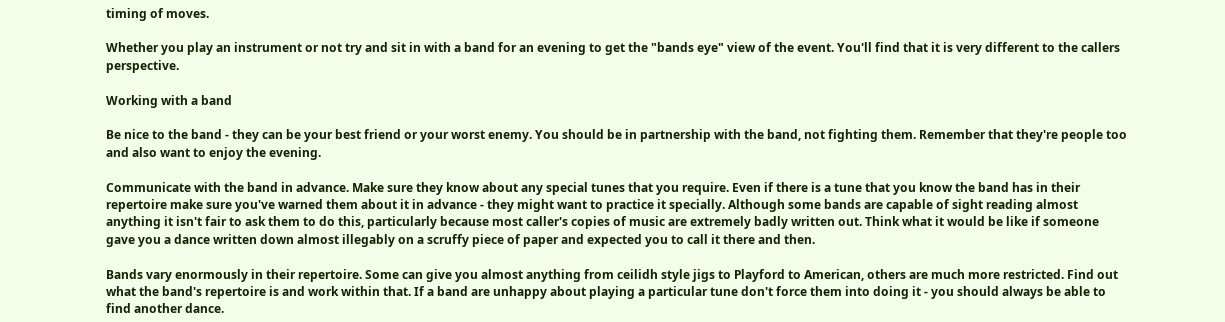timing of moves.

Whether you play an instrument or not try and sit in with a band for an evening to get the "bands eye" view of the event. You'll find that it is very different to the callers perspective.

Working with a band

Be nice to the band - they can be your best friend or your worst enemy. You should be in partnership with the band, not fighting them. Remember that they're people too and also want to enjoy the evening.

Communicate with the band in advance. Make sure they know about any special tunes that you require. Even if there is a tune that you know the band has in their repertoire make sure you've warned them about it in advance - they might want to practice it specially. Although some bands are capable of sight reading almost anything it isn't fair to ask them to do this, particularly because most caller's copies of music are extremely badly written out. Think what it would be like if someone gave you a dance written down almost illegably on a scruffy piece of paper and expected you to call it there and then.

Bands vary enormously in their repertoire. Some can give you almost anything from ceilidh style jigs to Playford to American, others are much more restricted. Find out what the band's repertoire is and work within that. If a band are unhappy about playing a particular tune don't force them into doing it - you should always be able to find another dance.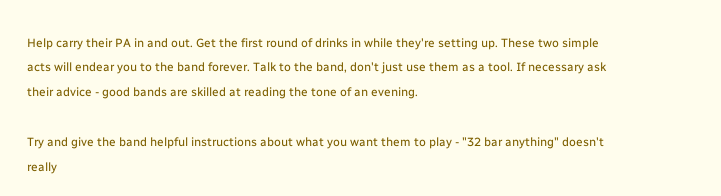Help carry their PA in and out. Get the first round of drinks in while they're setting up. These two simple acts will endear you to the band forever. Talk to the band, don't just use them as a tool. If necessary ask their advice - good bands are skilled at reading the tone of an evening.

Try and give the band helpful instructions about what you want them to play - "32 bar anything" doesn't really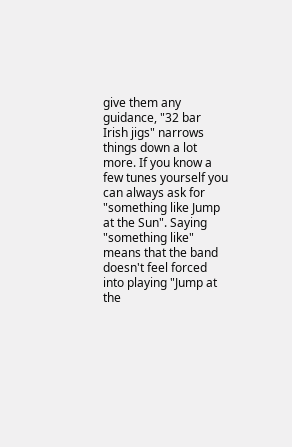give them any guidance, "32 bar Irish jigs" narrows things down a lot more. If you know a few tunes yourself you can always ask for "something like Jump at the Sun". Saying "something like" means that the band doesn't feel forced into playing "Jump at the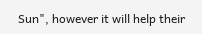Sun", however it will help their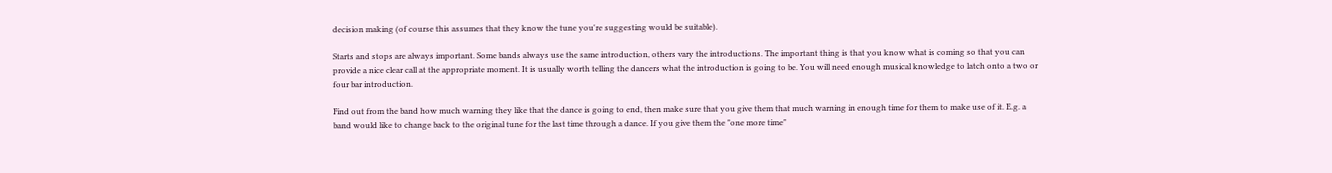decision making (of course this assumes that they know the tune you're suggesting would be suitable).

Starts and stops are always important. Some bands always use the same introduction, others vary the introductions. The important thing is that you know what is coming so that you can provide a nice clear call at the appropriate moment. It is usually worth telling the dancers what the introduction is going to be. You will need enough musical knowledge to latch onto a two or four bar introduction.

Find out from the band how much warning they like that the dance is going to end, then make sure that you give them that much warning in enough time for them to make use of it. E.g. a band would like to change back to the original tune for the last time through a dance. If you give them the "one more time"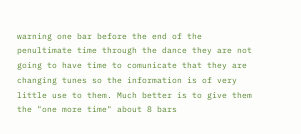warning one bar before the end of the penultimate time through the dance they are not going to have time to comunicate that they are changing tunes so the information is of very little use to them. Much better is to give them the "one more time" about 8 bars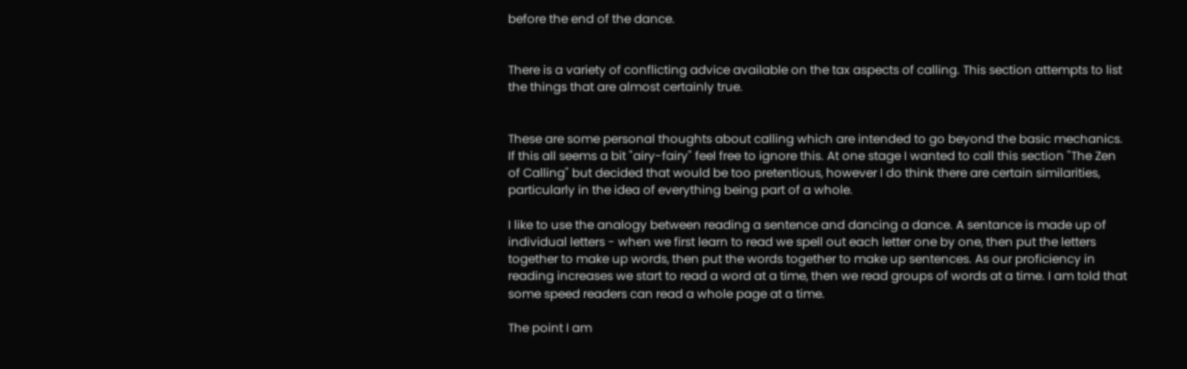before the end of the dance.


There is a variety of conflicting advice available on the tax aspects of calling. This section attempts to list the things that are almost certainly true.


These are some personal thoughts about calling which are intended to go beyond the basic mechanics. If this all seems a bit "airy-fairy" feel free to ignore this. At one stage I wanted to call this section "The Zen of Calling" but decided that would be too pretentious, however I do think there are certain similarities, particularly in the idea of everything being part of a whole.

I like to use the analogy between reading a sentence and dancing a dance. A sentance is made up of individual letters - when we first learn to read we spell out each letter one by one, then put the letters together to make up words, then put the words together to make up sentences. As our proficiency in reading increases we start to read a word at a time, then we read groups of words at a time. I am told that some speed readers can read a whole page at a time.

The point I am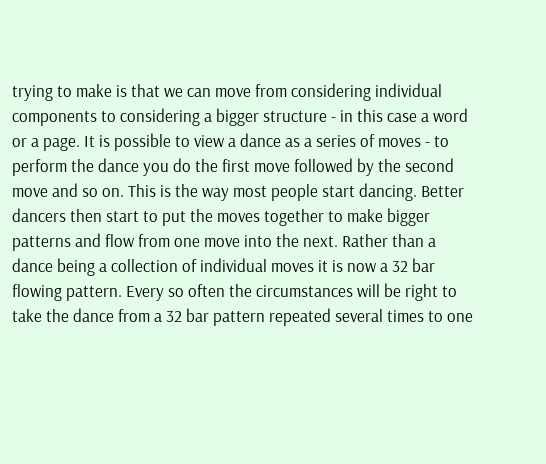trying to make is that we can move from considering individual components to considering a bigger structure - in this case a word or a page. It is possible to view a dance as a series of moves - to perform the dance you do the first move followed by the second move and so on. This is the way most people start dancing. Better dancers then start to put the moves together to make bigger patterns and flow from one move into the next. Rather than a dance being a collection of individual moves it is now a 32 bar flowing pattern. Every so often the circumstances will be right to take the dance from a 32 bar pattern repeated several times to one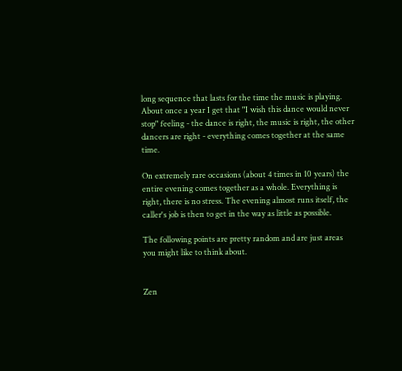long sequence that lasts for the time the music is playing. About once a year I get that "I wish this dance would never stop" feeling - the dance is right, the music is right, the other dancers are right - everything comes together at the same time.

On extremely rare occasions (about 4 times in 10 years) the entire evening comes together as a whole. Everything is right, there is no stress. The evening almost runs itself, the caller's job is then to get in the way as little as possible.

The following points are pretty random and are just areas you might like to think about.


Zen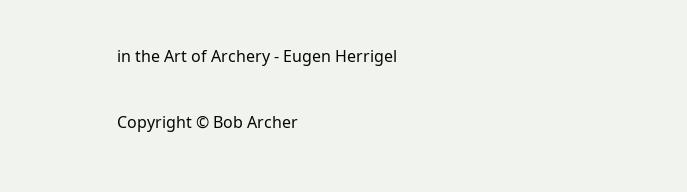in the Art of Archery - Eugen Herrigel

Copyright © Bob Archer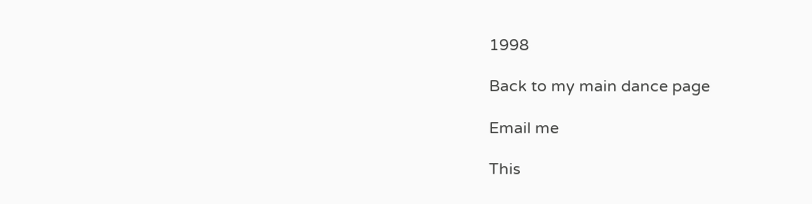1998

Back to my main dance page

Email me

This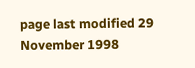page last modified 29 November 1998